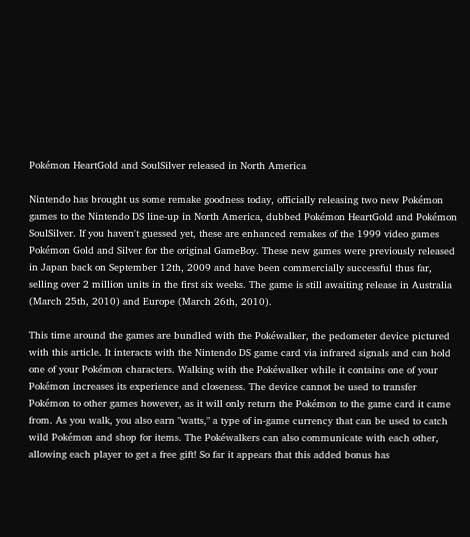Pokémon HeartGold and SoulSilver released in North America

Nintendo has brought us some remake goodness today, officially releasing two new Pokémon games to the Nintendo DS line-up in North America, dubbed Pokémon HeartGold and Pokémon SoulSilver. If you haven't guessed yet, these are enhanced remakes of the 1999 video games Pokémon Gold and Silver for the original GameBoy. These new games were previously released in Japan back on September 12th, 2009 and have been commercially successful thus far, selling over 2 million units in the first six weeks. The game is still awaiting release in Australia (March 25th, 2010) and Europe (March 26th, 2010).

This time around the games are bundled with the Pokéwalker, the pedometer device pictured with this article. It interacts with the Nintendo DS game card via infrared signals and can hold one of your Pokémon characters. Walking with the Pokéwalker while it contains one of your Pokémon increases its experience and closeness. The device cannot be used to transfer Pokémon to other games however, as it will only return the Pokémon to the game card it came from. As you walk, you also earn "watts," a type of in-game currency that can be used to catch wild Pokémon and shop for items. The Pokéwalkers can also communicate with each other, allowing each player to get a free gift! So far it appears that this added bonus has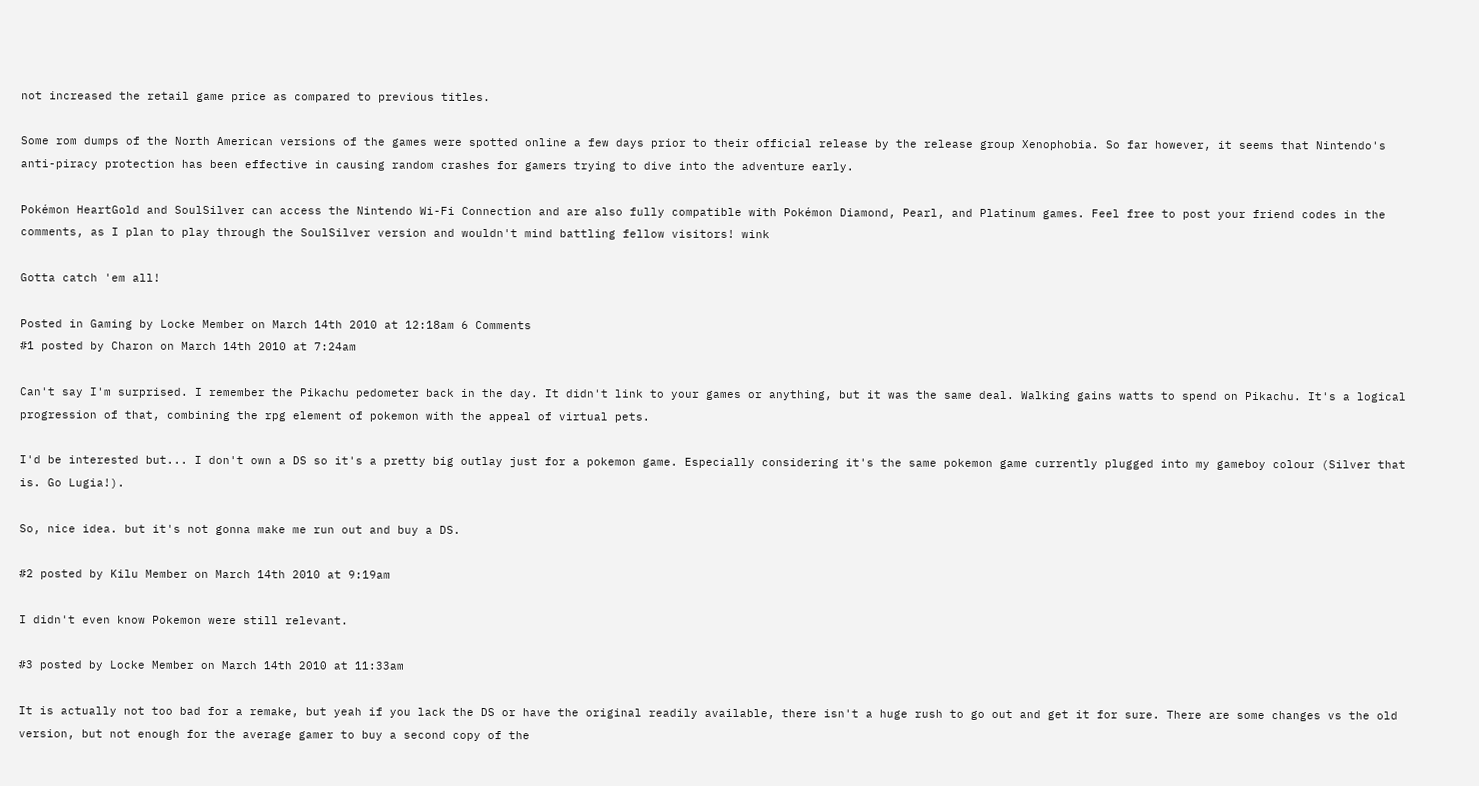not increased the retail game price as compared to previous titles.

Some rom dumps of the North American versions of the games were spotted online a few days prior to their official release by the release group Xenophobia. So far however, it seems that Nintendo's anti-piracy protection has been effective in causing random crashes for gamers trying to dive into the adventure early.

Pokémon HeartGold and SoulSilver can access the Nintendo Wi-Fi Connection and are also fully compatible with Pokémon Diamond, Pearl, and Platinum games. Feel free to post your friend codes in the comments, as I plan to play through the SoulSilver version and wouldn't mind battling fellow visitors! wink

Gotta catch 'em all!

Posted in Gaming by Locke Member on March 14th 2010 at 12:18am 6 Comments
#1 posted by Charon on March 14th 2010 at 7:24am

Can't say I'm surprised. I remember the Pikachu pedometer back in the day. It didn't link to your games or anything, but it was the same deal. Walking gains watts to spend on Pikachu. It's a logical progression of that, combining the rpg element of pokemon with the appeal of virtual pets.

I'd be interested but... I don't own a DS so it's a pretty big outlay just for a pokemon game. Especially considering it's the same pokemon game currently plugged into my gameboy colour (Silver that is. Go Lugia!).

So, nice idea. but it's not gonna make me run out and buy a DS.

#2 posted by Kilu Member on March 14th 2010 at 9:19am

I didn't even know Pokemon were still relevant.

#3 posted by Locke Member on March 14th 2010 at 11:33am

It is actually not too bad for a remake, but yeah if you lack the DS or have the original readily available, there isn't a huge rush to go out and get it for sure. There are some changes vs the old version, but not enough for the average gamer to buy a second copy of the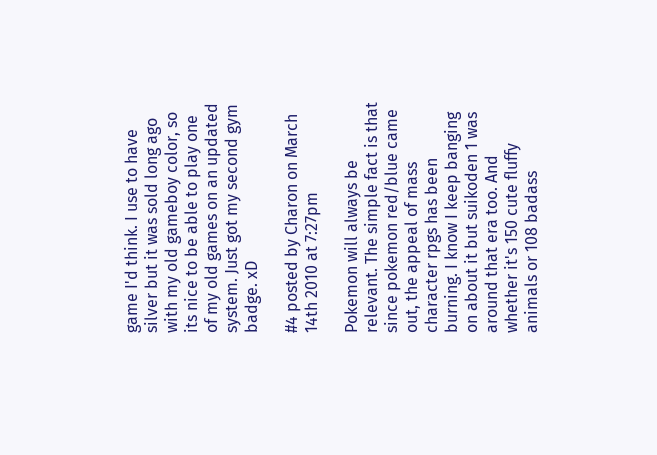game I'd think. I use to have silver but it was sold long ago with my old gameboy color, so its nice to be able to play one of my old games on an updated system. Just got my second gym badge. xD

#4 posted by Charon on March 14th 2010 at 7:27pm

Pokemon will always be relevant. The simple fact is that since pokemon red/blue came out, the appeal of mass character rpgs has been burning. I know I keep banging on about it but suikoden 1 was around that era too. And whether it's 150 cute fluffy animals or 108 badass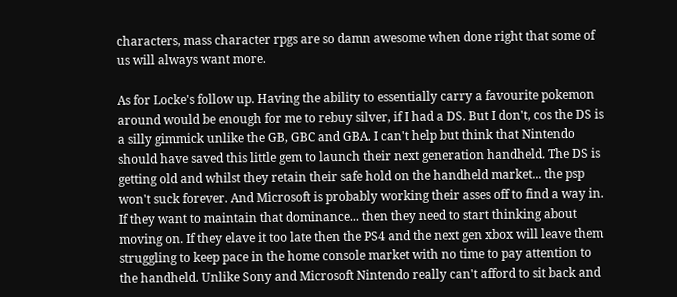characters, mass character rpgs are so damn awesome when done right that some of us will always want more.

As for Locke's follow up. Having the ability to essentially carry a favourite pokemon around would be enough for me to rebuy silver, if I had a DS. But I don't, cos the DS is a silly gimmick unlike the GB, GBC and GBA. I can't help but think that Nintendo should have saved this little gem to launch their next generation handheld. The DS is getting old and whilst they retain their safe hold on the handheld market... the psp won't suck forever. And Microsoft is probably working their asses off to find a way in. If they want to maintain that dominance... then they need to start thinking about moving on. If they elave it too late then the PS4 and the next gen xbox will leave them struggling to keep pace in the home console market with no time to pay attention to the handheld. Unlike Sony and Microsoft Nintendo really can't afford to sit back and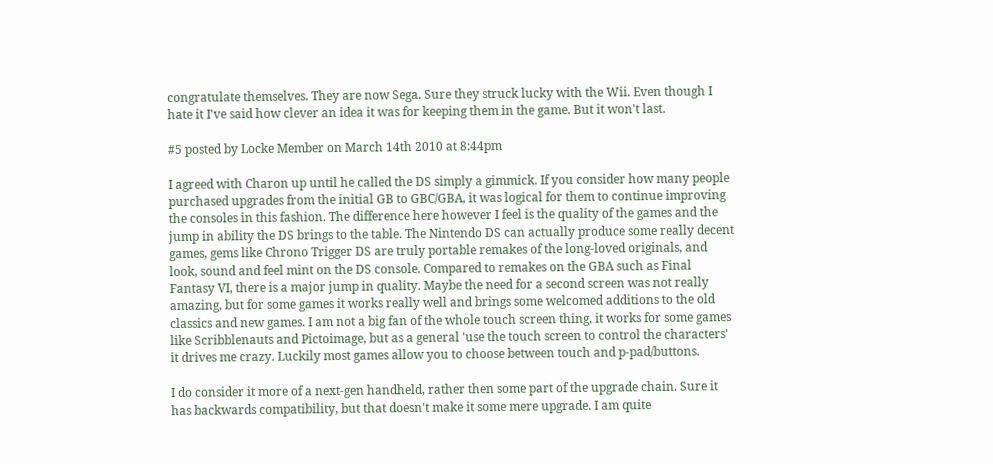congratulate themselves. They are now Sega. Sure they struck lucky with the Wii. Even though I hate it I've said how clever an idea it was for keeping them in the game. But it won't last.

#5 posted by Locke Member on March 14th 2010 at 8:44pm

I agreed with Charon up until he called the DS simply a gimmick. If you consider how many people purchased upgrades from the initial GB to GBC/GBA, it was logical for them to continue improving the consoles in this fashion. The difference here however I feel is the quality of the games and the jump in ability the DS brings to the table. The Nintendo DS can actually produce some really decent games, gems like Chrono Trigger DS are truly portable remakes of the long-loved originals, and look, sound and feel mint on the DS console. Compared to remakes on the GBA such as Final Fantasy VI, there is a major jump in quality. Maybe the need for a second screen was not really amazing, but for some games it works really well and brings some welcomed additions to the old classics and new games. I am not a big fan of the whole touch screen thing, it works for some games like Scribblenauts and Pictoimage, but as a general 'use the touch screen to control the characters' it drives me crazy. Luckily most games allow you to choose between touch and p-pad/buttons.

I do consider it more of a next-gen handheld, rather then some part of the upgrade chain. Sure it has backwards compatibility, but that doesn't make it some mere upgrade. I am quite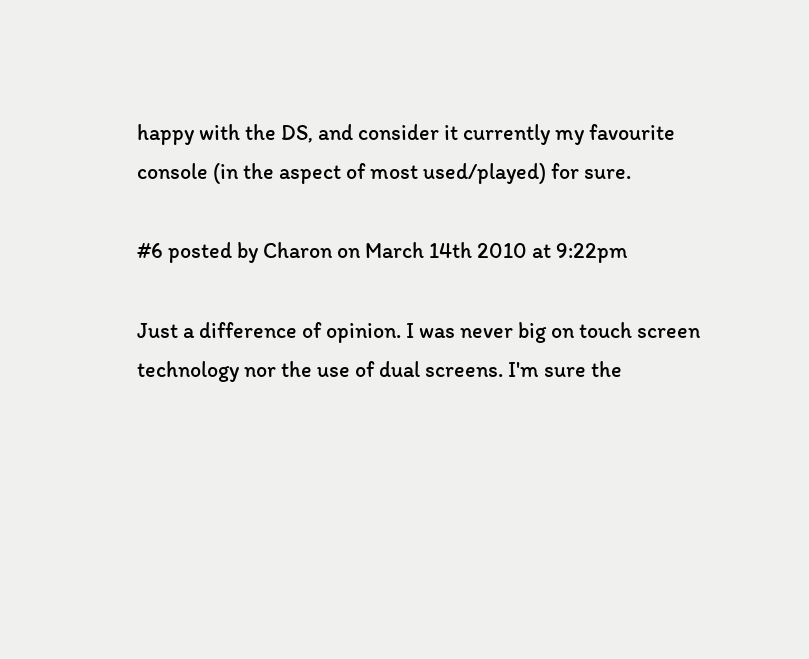happy with the DS, and consider it currently my favourite console (in the aspect of most used/played) for sure.

#6 posted by Charon on March 14th 2010 at 9:22pm

Just a difference of opinion. I was never big on touch screen technology nor the use of dual screens. I'm sure the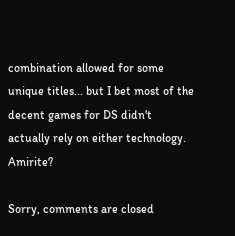combination allowed for some unique titles... but I bet most of the decent games for DS didn't actually rely on either technology. Amirite?

Sorry, comments are closed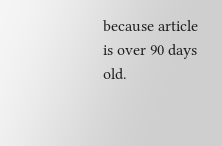because article is over 90 days old.